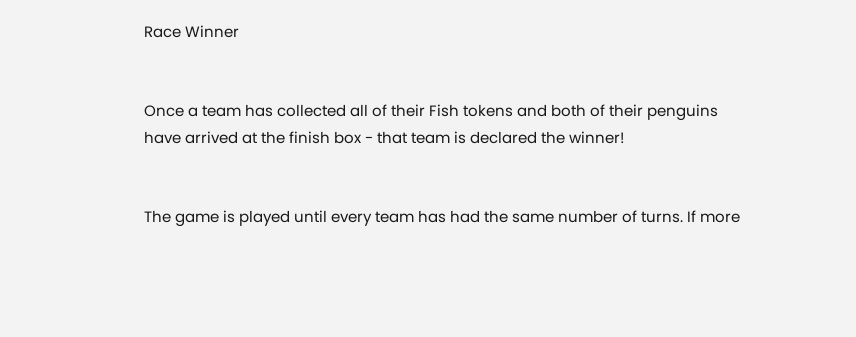Race Winner


Once a team has collected all of their Fish tokens and both of their penguins have arrived at the finish box - that team is declared the winner!


The game is played until every team has had the same number of turns. If more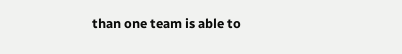than one team is able to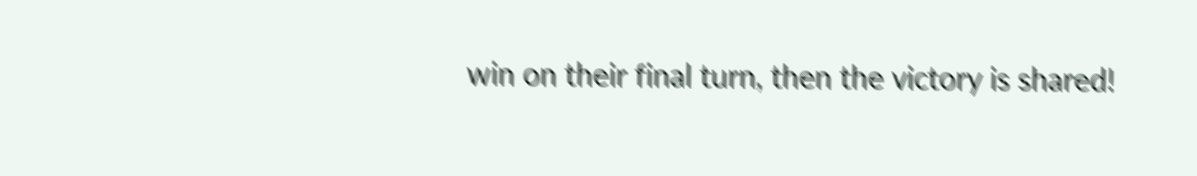win on their final turn, then the victory is shared!